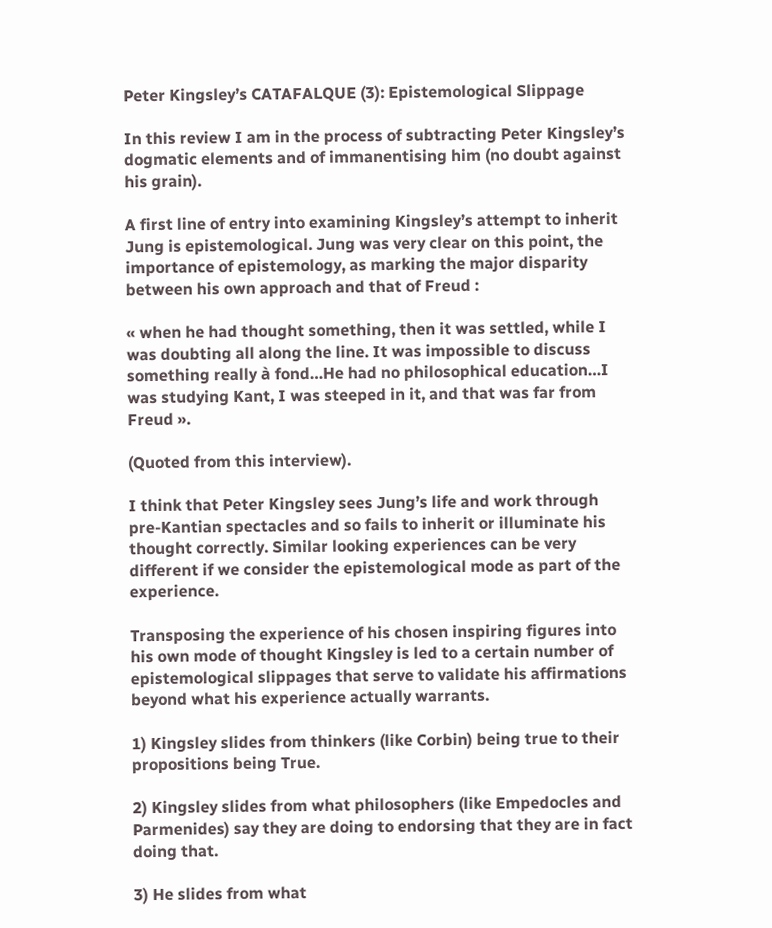Peter Kingsley’s CATAFALQUE (3): Epistemological Slippage

In this review I am in the process of subtracting Peter Kingsley’s dogmatic elements and of immanentising him (no doubt against his grain).

A first line of entry into examining Kingsley’s attempt to inherit Jung is epistemological. Jung was very clear on this point, the importance of epistemology, as marking the major disparity between his own approach and that of Freud :

« when he had thought something, then it was settled, while I was doubting all along the line. It was impossible to discuss something really à fond…He had no philosophical education…I was studying Kant, I was steeped in it, and that was far from Freud ».

(Quoted from this interview).

I think that Peter Kingsley sees Jung’s life and work through pre-Kantian spectacles and so fails to inherit or illuminate his thought correctly. Similar looking experiences can be very different if we consider the epistemological mode as part of the experience.

Transposing the experience of his chosen inspiring figures into his own mode of thought Kingsley is led to a certain number of epistemological slippages that serve to validate his affirmations beyond what his experience actually warrants.

1) Kingsley slides from thinkers (like Corbin) being true to their propositions being True.

2) Kingsley slides from what philosophers (like Empedocles and Parmenides) say they are doing to endorsing that they are in fact doing that.

3) He slides from what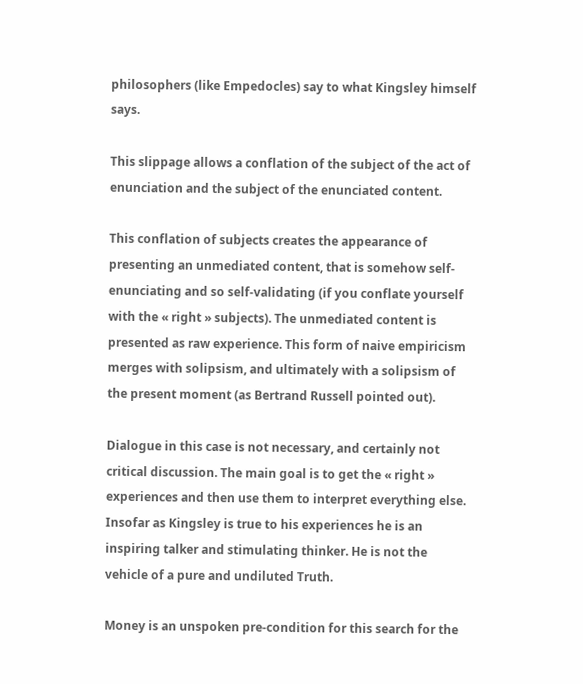philosophers (like Empedocles) say to what Kingsley himself says.

This slippage allows a conflation of the subject of the act of enunciation and the subject of the enunciated content.

This conflation of subjects creates the appearance of presenting an unmediated content, that is somehow self-enunciating and so self-validating (if you conflate yourself with the « right » subjects). The unmediated content is presented as raw experience. This form of naive empiricism merges with solipsism, and ultimately with a solipsism of the present moment (as Bertrand Russell pointed out).

Dialogue in this case is not necessary, and certainly not critical discussion. The main goal is to get the « right » experiences and then use them to interpret everything else. Insofar as Kingsley is true to his experiences he is an inspiring talker and stimulating thinker. He is not the vehicle of a pure and undiluted Truth.

Money is an unspoken pre-condition for this search for the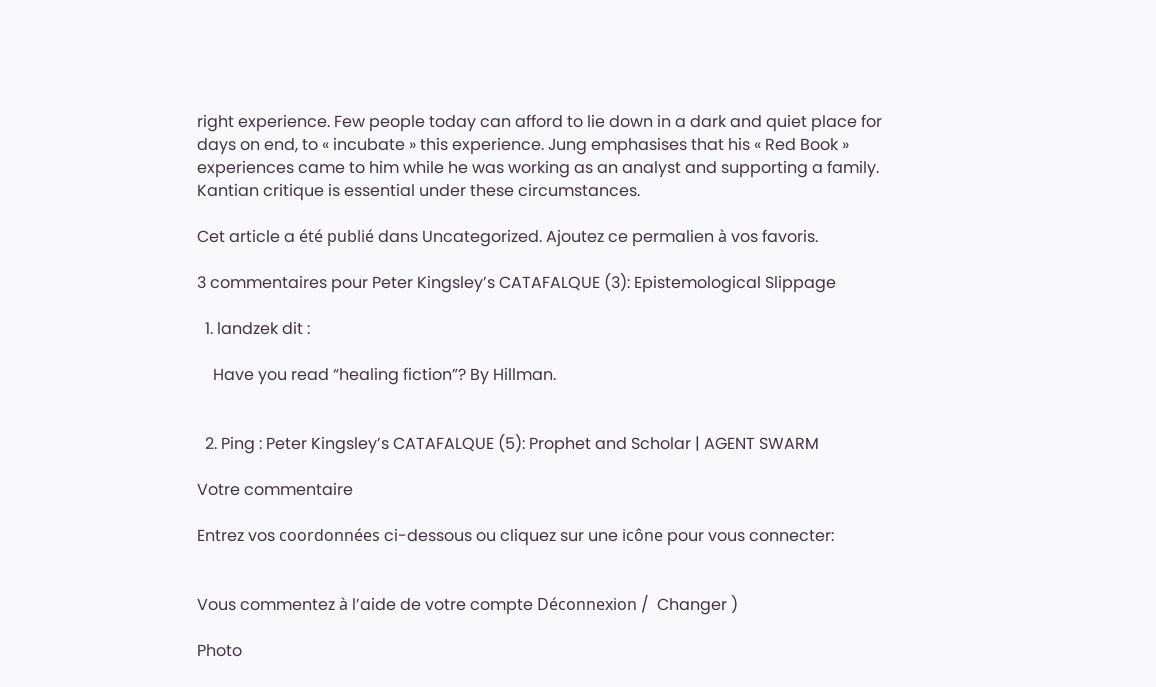right experience. Few people today can afford to lie down in a dark and quiet place for days on end, to « incubate » this experience. Jung emphasises that his « Red Book » experiences came to him while he was working as an analyst and supporting a family. Kantian critique is essential under these circumstances.

Cet article a été publié dans Uncategorized. Ajoutez ce permalien à vos favoris.

3 commentaires pour Peter Kingsley’s CATAFALQUE (3): Epistemological Slippage

  1. landzek dit :

    Have you read “healing fiction”? By Hillman.


  2. Ping : Peter Kingsley’s CATAFALQUE (5): Prophet and Scholar | AGENT SWARM

Votre commentaire

Entrez vos coordonnées ci-dessous ou cliquez sur une icône pour vous connecter:


Vous commentez à l’aide de votre compte Déconnexion /  Changer )

Photo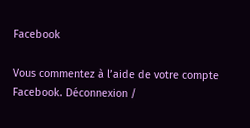Facebook

Vous commentez à l’aide de votre compte Facebook. Déconnexion /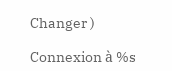Changer )

Connexion à %s